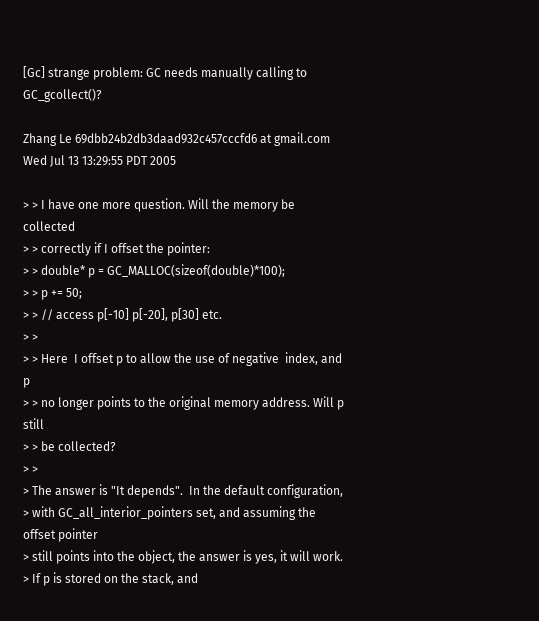[Gc] strange problem: GC needs manually calling to GC_gcollect()?

Zhang Le 69dbb24b2db3daad932c457cccfd6 at gmail.com
Wed Jul 13 13:29:55 PDT 2005

> > I have one more question. Will the memory be collected
> > correctly if I offset the pointer:
> > double* p = GC_MALLOC(sizeof(double)*100);
> > p += 50;
> > // access p[-10] p[-20], p[30] etc.
> >
> > Here  I offset p to allow the use of negative  index, and p
> > no longer points to the original memory address. Will p still
> > be collected?
> >
> The answer is "It depends".  In the default configuration,
> with GC_all_interior_pointers set, and assuming the offset pointer
> still points into the object, the answer is yes, it will work.
> If p is stored on the stack, and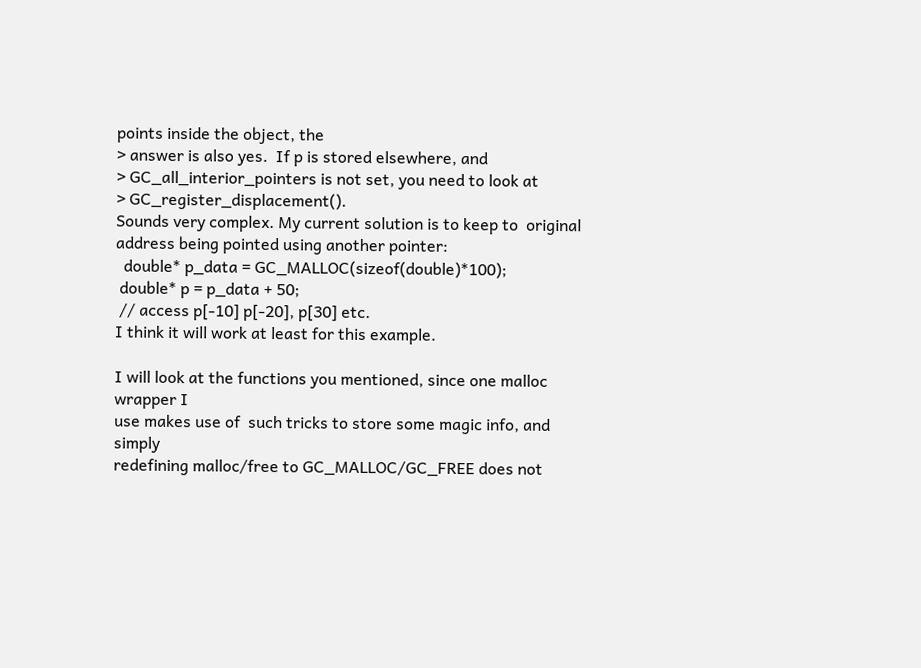points inside the object, the
> answer is also yes.  If p is stored elsewhere, and
> GC_all_interior_pointers is not set, you need to look at
> GC_register_displacement().
Sounds very complex. My current solution is to keep to  original
address being pointed using another pointer:
  double* p_data = GC_MALLOC(sizeof(double)*100);
 double* p = p_data + 50;
 // access p[-10] p[-20], p[30] etc.
I think it will work at least for this example.

I will look at the functions you mentioned, since one malloc wrapper I
use makes use of  such tricks to store some magic info, and simply
redefining malloc/free to GC_MALLOC/GC_FREE does not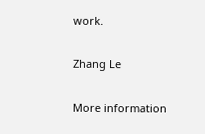work.

Zhang Le

More information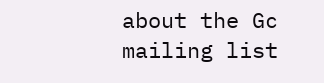about the Gc mailing list